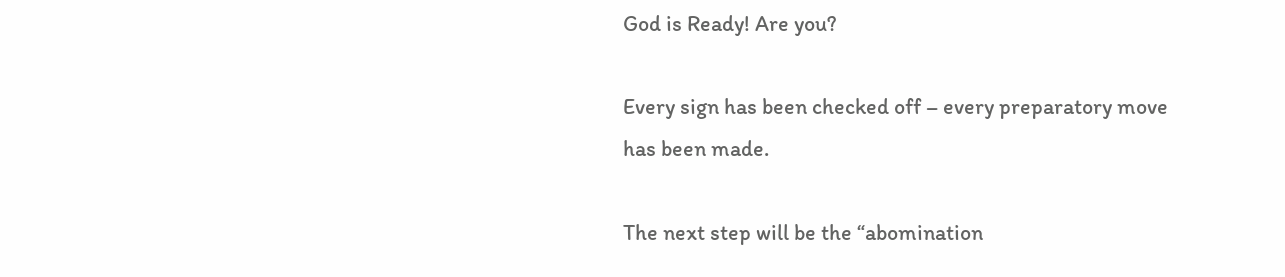God is Ready! Are you?

Every sign has been checked off – every preparatory move has been made.

The next step will be the “abomination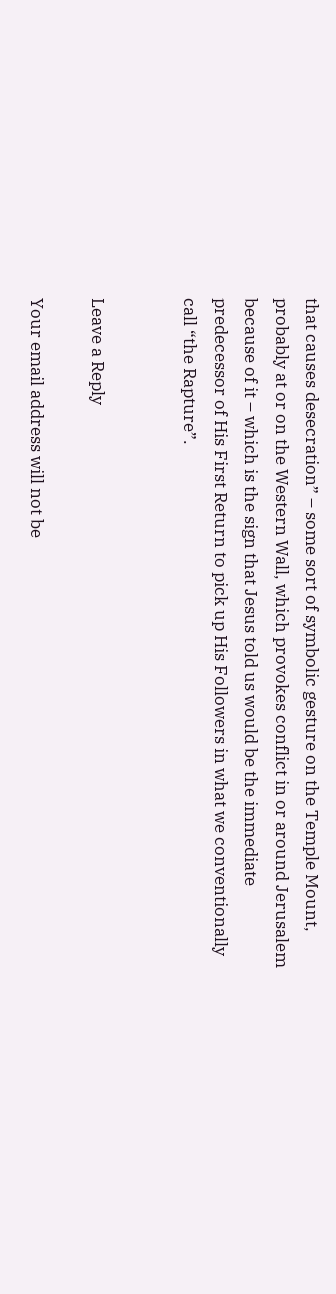that causes desecration” – some sort of symbolic gesture on the Temple Mount, probably at or on the Western Wall, which provokes conflict in or around Jerusalem because of it – which is the sign that Jesus told us would be the immediate predecessor of His First Return to pick up His Followers in what we conventionally call “the Rapture”.


Leave a Reply

Your email address will not be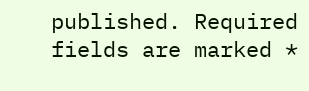published. Required fields are marked *